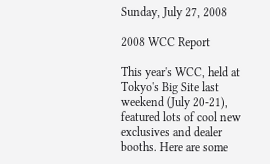Sunday, July 27, 2008

2008 WCC Report

This year's WCC, held at Tokyo's Big Site last weekend (July 20-21), featured lots of cool new exclusives and dealer booths. Here are some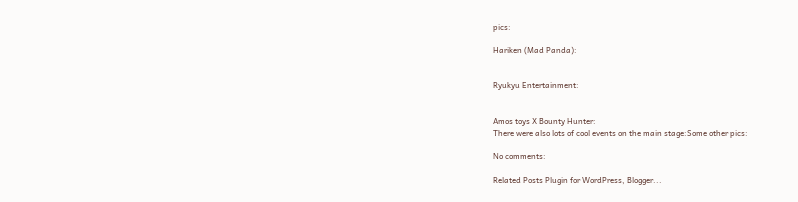pics:

Hariken (Mad Panda):


Ryukyu Entertainment:


Amos toys X Bounty Hunter:
There were also lots of cool events on the main stage:Some other pics:

No comments:

Related Posts Plugin for WordPress, Blogger...